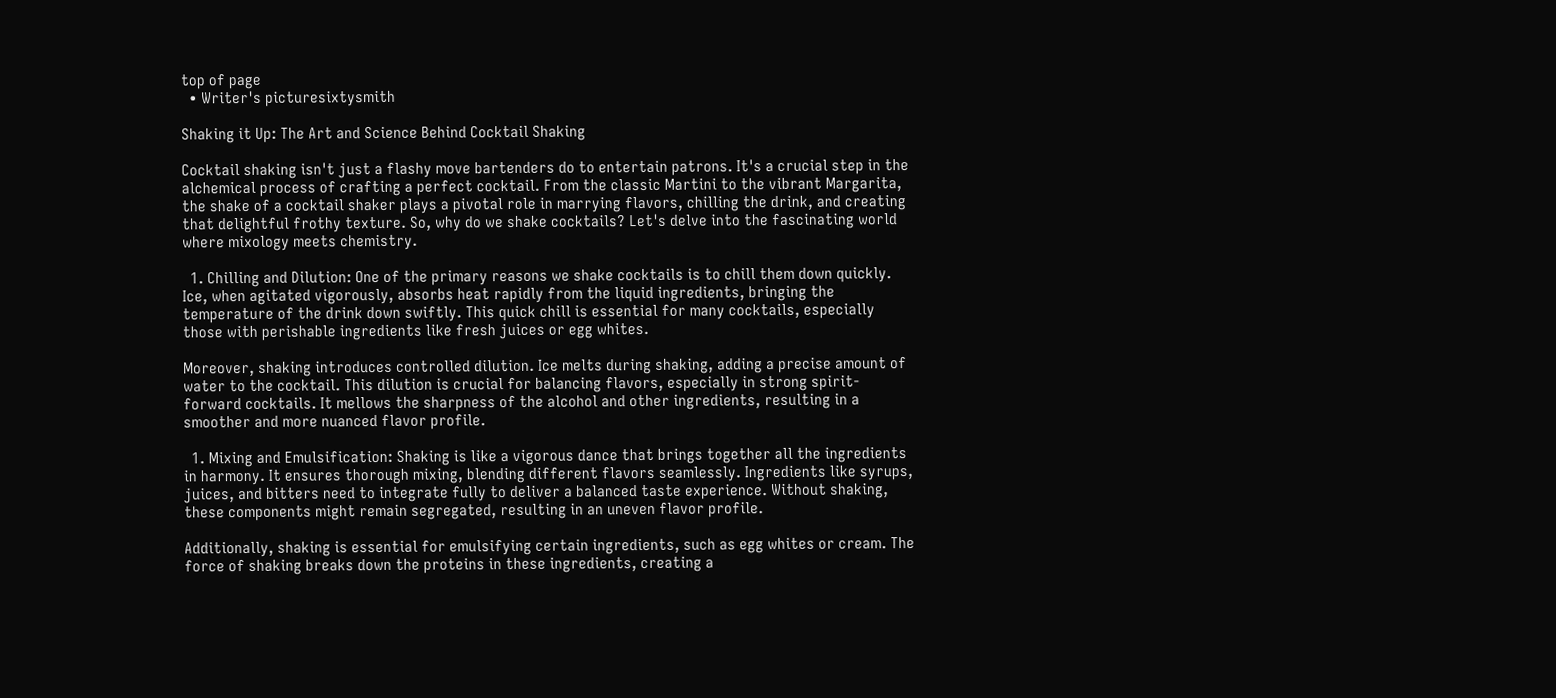top of page
  • Writer's picturesixtysmith

Shaking it Up: The Art and Science Behind Cocktail Shaking

Cocktail shaking isn't just a flashy move bartenders do to entertain patrons. It's a crucial step in the alchemical process of crafting a perfect cocktail. From the classic Martini to the vibrant Margarita, the shake of a cocktail shaker plays a pivotal role in marrying flavors, chilling the drink, and creating that delightful frothy texture. So, why do we shake cocktails? Let's delve into the fascinating world where mixology meets chemistry.

  1. Chilling and Dilution: One of the primary reasons we shake cocktails is to chill them down quickly. Ice, when agitated vigorously, absorbs heat rapidly from the liquid ingredients, bringing the temperature of the drink down swiftly. This quick chill is essential for many cocktails, especially those with perishable ingredients like fresh juices or egg whites.

Moreover, shaking introduces controlled dilution. Ice melts during shaking, adding a precise amount of water to the cocktail. This dilution is crucial for balancing flavors, especially in strong spirit-forward cocktails. It mellows the sharpness of the alcohol and other ingredients, resulting in a smoother and more nuanced flavor profile.

  1. Mixing and Emulsification: Shaking is like a vigorous dance that brings together all the ingredients in harmony. It ensures thorough mixing, blending different flavors seamlessly. Ingredients like syrups, juices, and bitters need to integrate fully to deliver a balanced taste experience. Without shaking, these components might remain segregated, resulting in an uneven flavor profile.

Additionally, shaking is essential for emulsifying certain ingredients, such as egg whites or cream. The force of shaking breaks down the proteins in these ingredients, creating a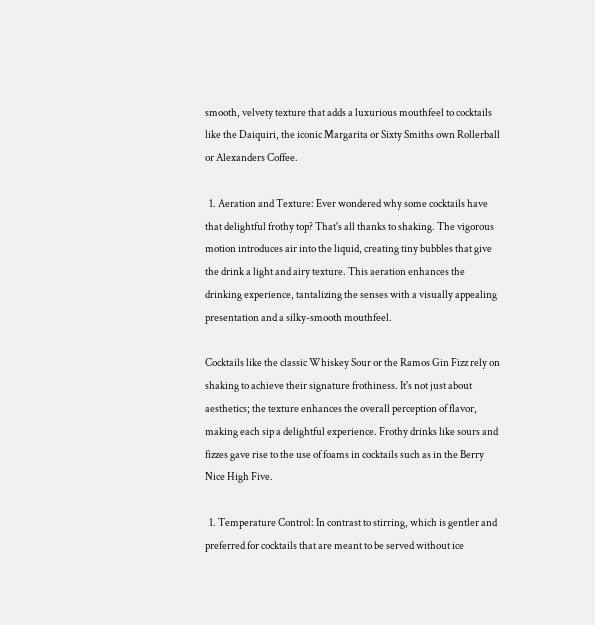smooth, velvety texture that adds a luxurious mouthfeel to cocktails like the Daiquiri, the iconic Margarita or Sixty Smiths own Rollerball or Alexanders Coffee.

  1. Aeration and Texture: Ever wondered why some cocktails have that delightful frothy top? That's all thanks to shaking. The vigorous motion introduces air into the liquid, creating tiny bubbles that give the drink a light and airy texture. This aeration enhances the drinking experience, tantalizing the senses with a visually appealing presentation and a silky-smooth mouthfeel.

Cocktails like the classic Whiskey Sour or the Ramos Gin Fizz rely on shaking to achieve their signature frothiness. It's not just about aesthetics; the texture enhances the overall perception of flavor, making each sip a delightful experience. Frothy drinks like sours and fizzes gave rise to the use of foams in cocktails such as in the Berry Nice High Five.

  1. Temperature Control: In contrast to stirring, which is gentler and preferred for cocktails that are meant to be served without ice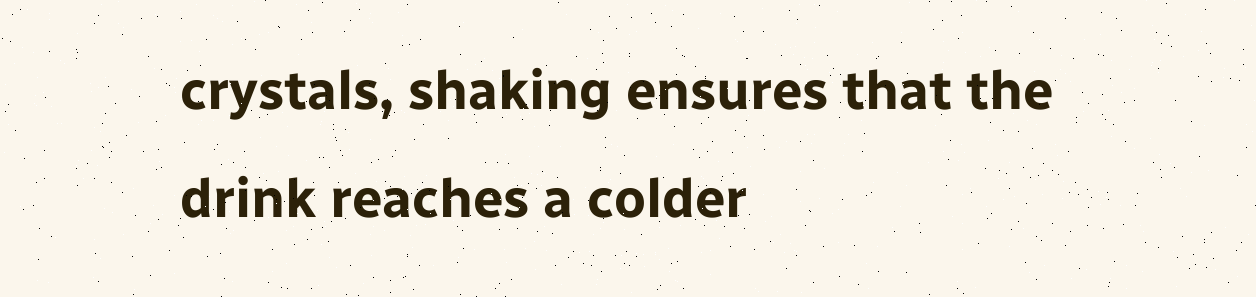crystals, shaking ensures that the drink reaches a colder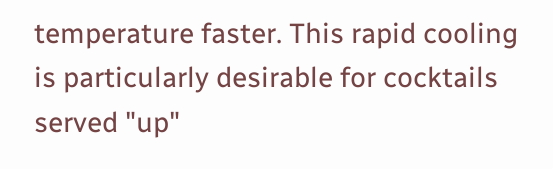temperature faster. This rapid cooling is particularly desirable for cocktails served "up"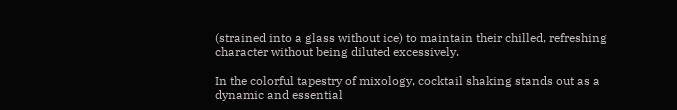(strained into a glass without ice) to maintain their chilled, refreshing character without being diluted excessively.

In the colorful tapestry of mixology, cocktail shaking stands out as a dynamic and essential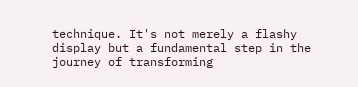technique. It's not merely a flashy display but a fundamental step in the journey of transforming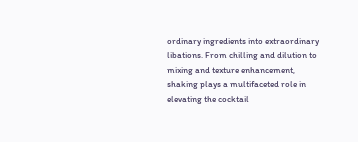ordinary ingredients into extraordinary libations. From chilling and dilution to mixing and texture enhancement, shaking plays a multifaceted role in elevating the cocktail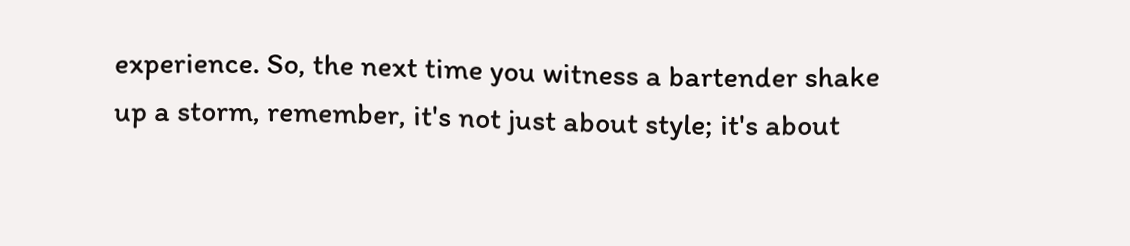experience. So, the next time you witness a bartender shake up a storm, remember, it's not just about style; it's about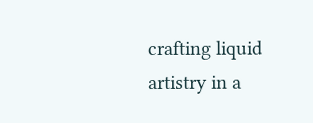crafting liquid artistry in a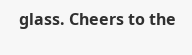glass. Cheers to the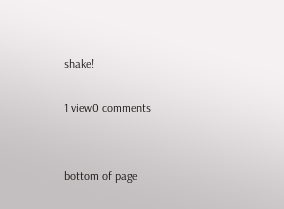shake!

1 view0 comments


bottom of page